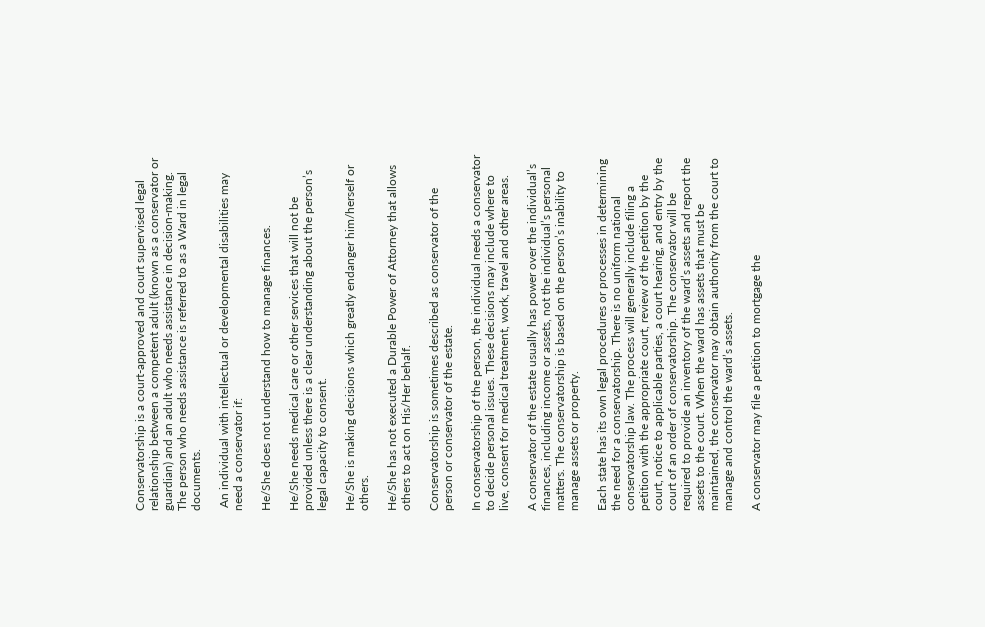Conservatorship is a court-approved and court supervised legal relationship between a competent adult (known as a conservator or guardian) and an adult who needs assistance in decision-making. The person who needs assistance is referred to as a Ward in legal documents.

 An individual with intellectual or developmental disabilities may need a conservator if:

He/She does not understand how to manage finances.

He/She needs medical care or other services that will not be provided unless there is a clear understanding about the person’s legal capacity to consent.

He/She is making decisions which greatly endanger him/herself or others.

He/She has not executed a Durable Power of Attorney that allows others to act on His/Her behalf.

Conservatorship is sometimes described as conservator of the person or conservator of the estate.

In conservatorship of the person, the individual needs a conservator to decide personal issues. These decisions may include where to live, consent for medical treatment, work, travel and other areas.

A conservator of the estate usually has power over the individual’s finances, including income or assets, not the individual’s personal matters. The conservatorship is based on the person’s inability to manage assets or property.

Each state has its own legal procedures or processes in determining the need for a conservatorship. There is no uniform national conservatorship law. The process will generally include filing a petition with the appropriate court, review of the petition by the court, notice to applicable parties, a court hearing, and entry by the court of an order of conservatorship. The conservator will be required to provide an inventory of the ward’s assets and report the assets to the court. When the ward has assets that must be maintained, the conservator may obtain authority from the court to manage and control the ward’s assets.

A conservator may file a petition to mortgage the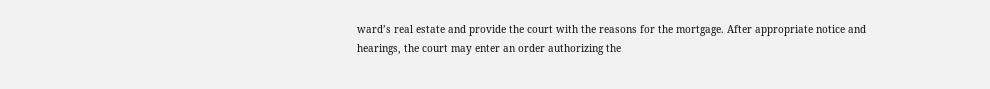ward’s real estate and provide the court with the reasons for the mortgage. After appropriate notice and hearings, the court may enter an order authorizing the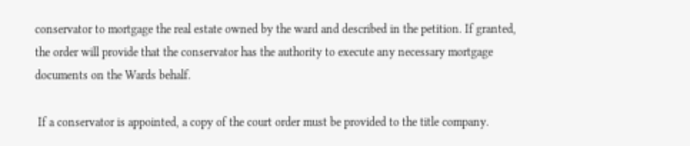conservator to mortgage the real estate owned by the ward and described in the petition. If granted, the order will provide that the conservator has the authority to execute any necessary mortgage documents on the Wards behalf.

 If a conservator is appointed, a copy of the court order must be provided to the title company.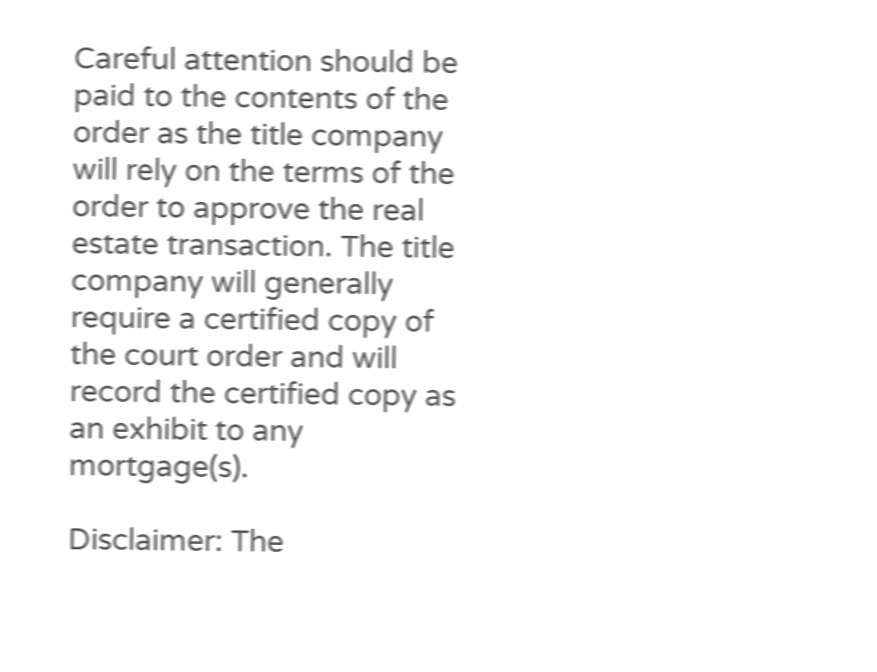Careful attention should be paid to the contents of the order as the title company will rely on the terms of the order to approve the real estate transaction. The title company will generally require a certified copy of the court order and will record the certified copy as an exhibit to any mortgage(s).

Disclaimer: The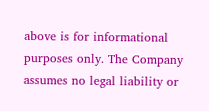above is for informational purposes only. The Company assumes no legal liability or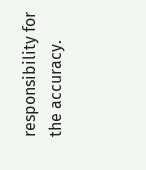responsibility for the accuracy.